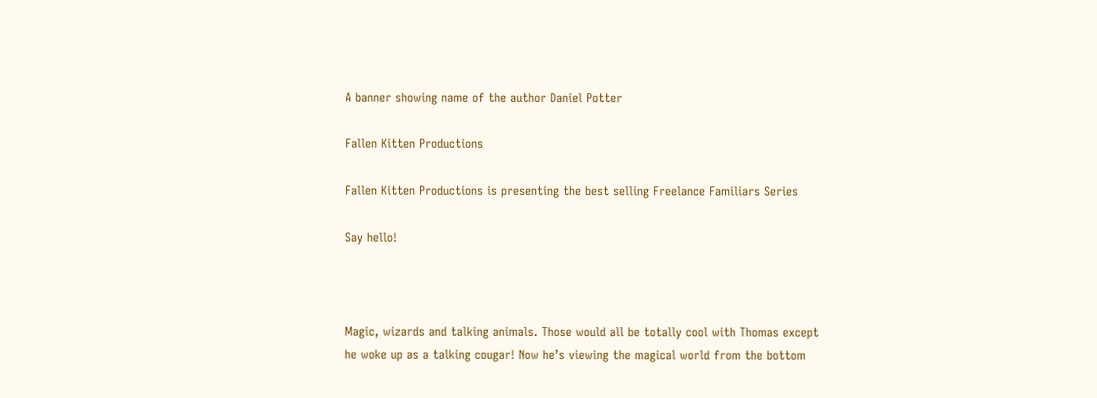A banner showing name of the author Daniel Potter

Fallen Kitten Productions

Fallen Kitten Productions is presenting the best selling Freelance Familiars Series

Say hello!



Magic, wizards and talking animals. Those would all be totally cool with Thomas except he woke up as a talking cougar! Now he’s viewing the magical world from the bottom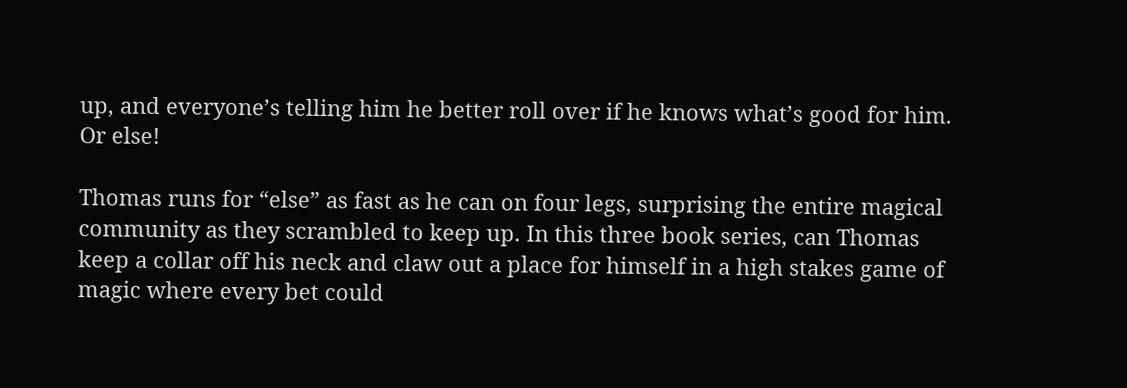up, and everyone’s telling him he better roll over if he knows what’s good for him. Or else!

Thomas runs for “else” as fast as he can on four legs, surprising the entire magical community as they scrambled to keep up. In this three book series, can Thomas keep a collar off his neck and claw out a place for himself in a high stakes game of magic where every bet could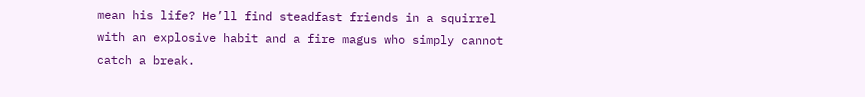mean his life? He’ll find steadfast friends in a squirrel with an explosive habit and a fire magus who simply cannot catch a break.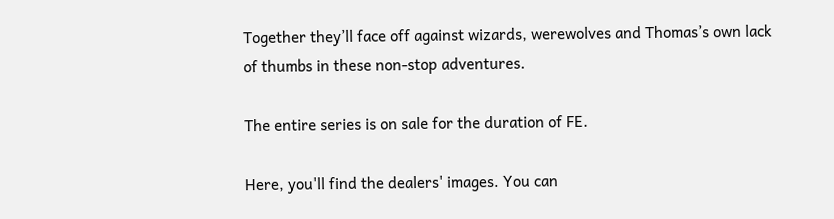Together they’ll face off against wizards, werewolves and Thomas’s own lack of thumbs in these non-stop adventures.

The entire series is on sale for the duration of FE.

Here, you'll find the dealers' images. You can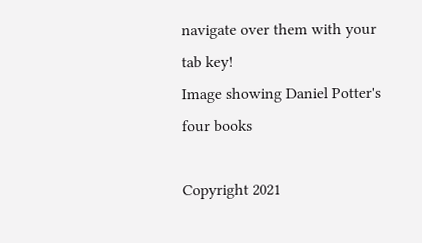navigate over them with your tab key!
Image showing Daniel Potter's four books

Copyright 2021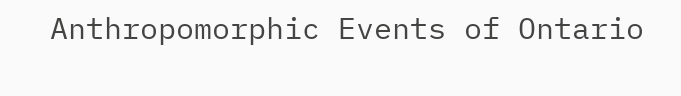Anthropomorphic Events of Ontario